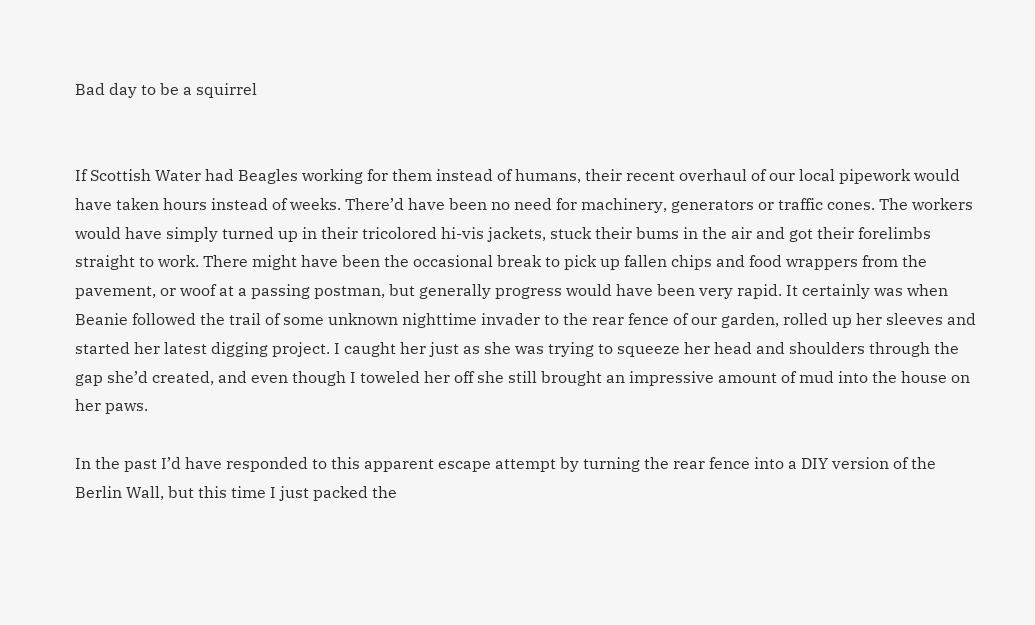Bad day to be a squirrel


If Scottish Water had Beagles working for them instead of humans, their recent overhaul of our local pipework would have taken hours instead of weeks. There’d have been no need for machinery, generators or traffic cones. The workers would have simply turned up in their tricolored hi-vis jackets, stuck their bums in the air and got their forelimbs straight to work. There might have been the occasional break to pick up fallen chips and food wrappers from the pavement, or woof at a passing postman, but generally progress would have been very rapid. It certainly was when Beanie followed the trail of some unknown nighttime invader to the rear fence of our garden, rolled up her sleeves and started her latest digging project. I caught her just as she was trying to squeeze her head and shoulders through the gap she’d created, and even though I toweled her off she still brought an impressive amount of mud into the house on her paws.

In the past I’d have responded to this apparent escape attempt by turning the rear fence into a DIY version of the Berlin Wall, but this time I just packed the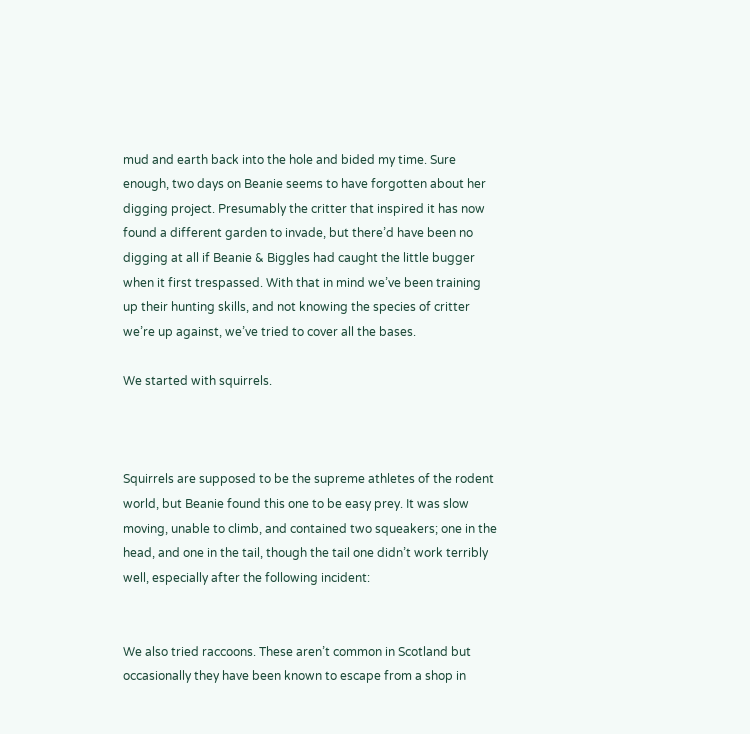mud and earth back into the hole and bided my time. Sure enough, two days on Beanie seems to have forgotten about her digging project. Presumably the critter that inspired it has now found a different garden to invade, but there’d have been no digging at all if Beanie & Biggles had caught the little bugger when it first trespassed. With that in mind we’ve been training up their hunting skills, and not knowing the species of critter we’re up against, we’ve tried to cover all the bases.

We started with squirrels.



Squirrels are supposed to be the supreme athletes of the rodent world, but Beanie found this one to be easy prey. It was slow moving, unable to climb, and contained two squeakers; one in the head, and one in the tail, though the tail one didn’t work terribly well, especially after the following incident:


We also tried raccoons. These aren’t common in Scotland but occasionally they have been known to escape from a shop in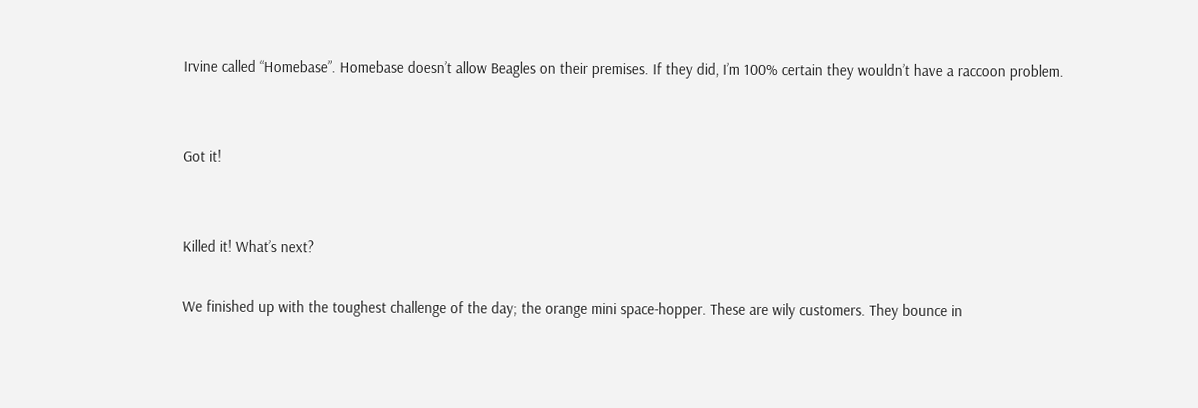Irvine called “Homebase”. Homebase doesn’t allow Beagles on their premises. If they did, I’m 100% certain they wouldn’t have a raccoon problem.


Got it!


Killed it! What’s next?

We finished up with the toughest challenge of the day; the orange mini space-hopper. These are wily customers. They bounce in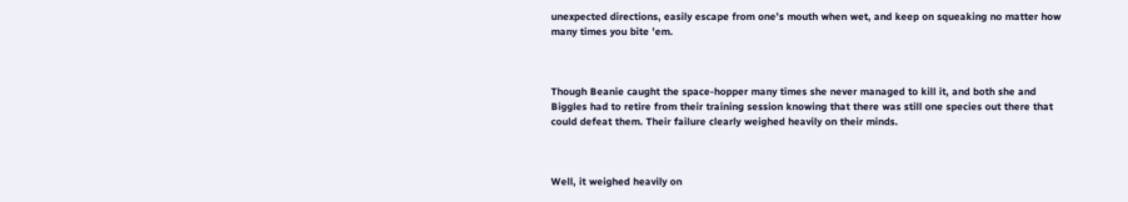unexpected directions, easily escape from one’s mouth when wet, and keep on squeaking no matter how many times you bite ’em.



Though Beanie caught the space-hopper many times she never managed to kill it, and both she and Biggles had to retire from their training session knowing that there was still one species out there that could defeat them. Their failure clearly weighed heavily on their minds.



Well, it weighed heavily on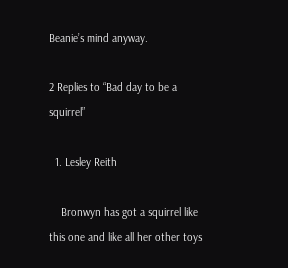Beanie’s mind anyway.

2 Replies to “Bad day to be a squirrel”

  1. Lesley Reith

    Bronwyn has got a squirrel like this one and like all her other toys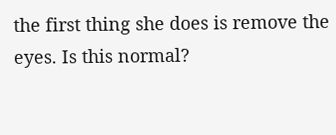the first thing she does is remove the eyes. Is this normal?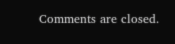Comments are closed.